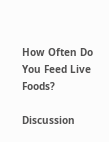How Often Do You Feed Live Foods?

Discussion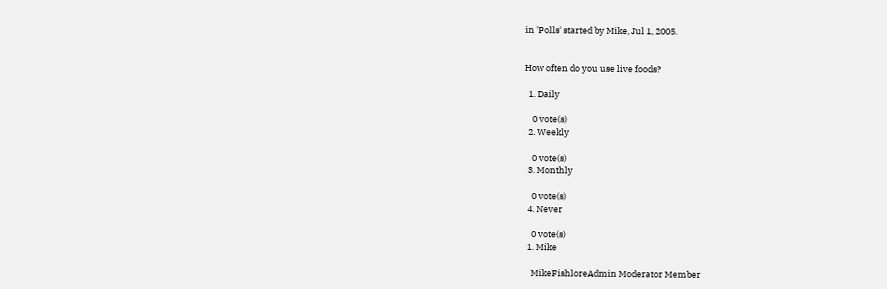in 'Polls' started by Mike, Jul 1, 2005.


How often do you use live foods?

  1. Daily

    0 vote(s)
  2. Weekly

    0 vote(s)
  3. Monthly

    0 vote(s)
  4. Never

    0 vote(s)
  1. Mike

    MikeFishloreAdmin Moderator Member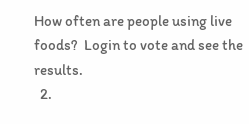How often are people using live foods?  Login to vote and see the results.
  2.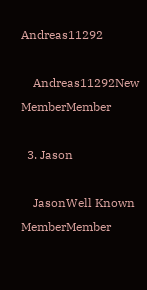Andreas11292

    Andreas11292New MemberMember

  3. Jason

    JasonWell Known MemberMember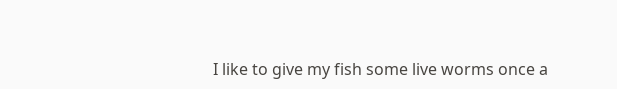I like to give my fish some live worms once a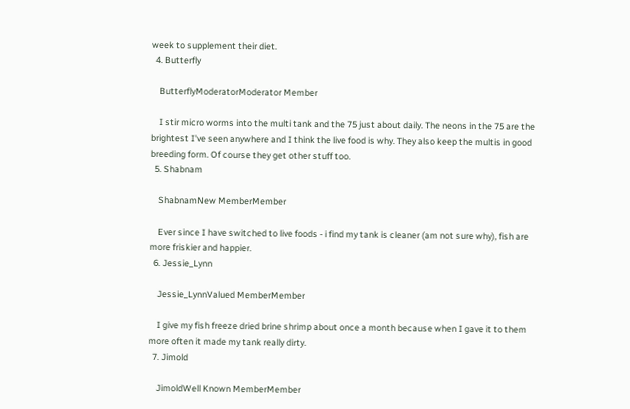week to supplement their diet.
  4. Butterfly

    ButterflyModeratorModerator Member

    I stir micro worms into the multi tank and the 75 just about daily. The neons in the 75 are the brightest I've seen anywhere and I think the live food is why. They also keep the multis in good breeding form. Of course they get other stuff too.
  5. Shabnam

    ShabnamNew MemberMember

    Ever since I have switched to live foods - i find my tank is cleaner (am not sure why), fish are more friskier and happier.
  6. Jessie_Lynn

    Jessie_LynnValued MemberMember

    I give my fish freeze dried brine shrimp about once a month because when I gave it to them more often it made my tank really dirty.
  7. Jimold

    JimoldWell Known MemberMember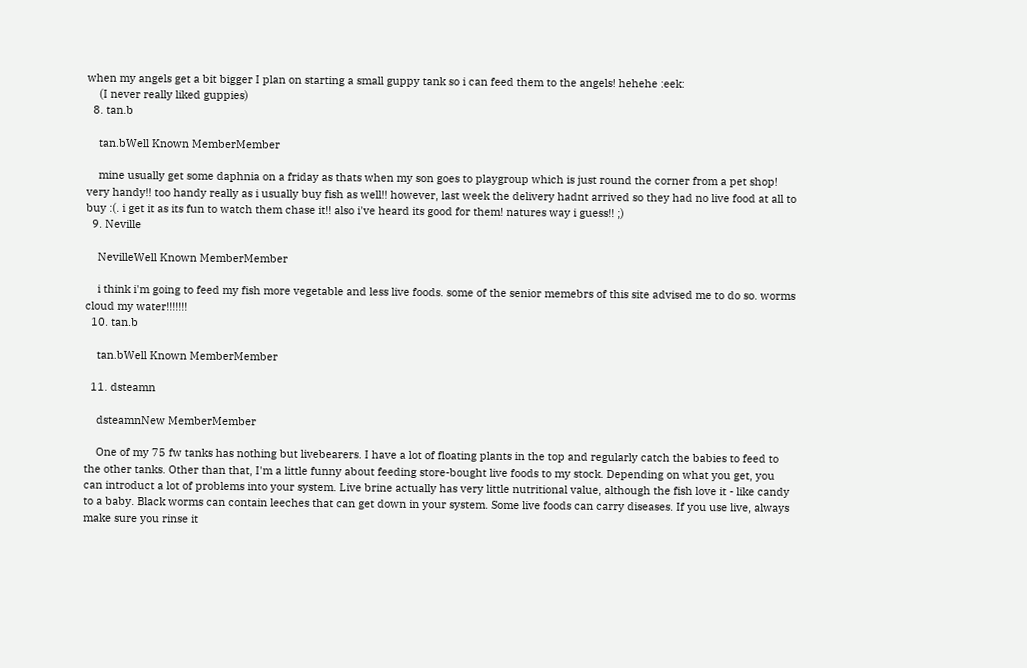when my angels get a bit bigger I plan on starting a small guppy tank so i can feed them to the angels! hehehe :eek:
    (I never really liked guppies)
  8. tan.b

    tan.bWell Known MemberMember

    mine usually get some daphnia on a friday as thats when my son goes to playgroup which is just round the corner from a pet shop! very handy!! too handy really as i usually buy fish as well!! however, last week the delivery hadnt arrived so they had no live food at all to buy :(. i get it as its fun to watch them chase it!! also i've heard its good for them! natures way i guess!! ;)
  9. Neville

    NevilleWell Known MemberMember

    i think i'm going to feed my fish more vegetable and less live foods. some of the senior memebrs of this site advised me to do so. worms cloud my water!!!!!!!
  10. tan.b

    tan.bWell Known MemberMember

  11. dsteamn

    dsteamnNew MemberMember

    One of my 75 fw tanks has nothing but livebearers. I have a lot of floating plants in the top and regularly catch the babies to feed to the other tanks. Other than that, I'm a little funny about feeding store-bought live foods to my stock. Depending on what you get, you can introduct a lot of problems into your system. Live brine actually has very little nutritional value, although the fish love it - like candy to a baby. Black worms can contain leeches that can get down in your system. Some live foods can carry diseases. If you use live, always make sure you rinse it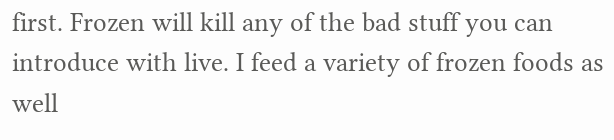first. Frozen will kill any of the bad stuff you can introduce with live. I feed a variety of frozen foods as well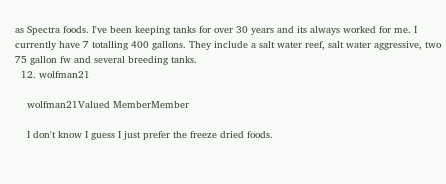as Spectra foods. I've been keeping tanks for over 30 years and its always worked for me. I currently have 7 totalling 400 gallons. They include a salt water reef, salt water aggressive, two 75 gallon fw and several breeding tanks.
  12. wolfman21

    wolfman21Valued MemberMember

    I don't know I guess I just prefer the freeze dried foods.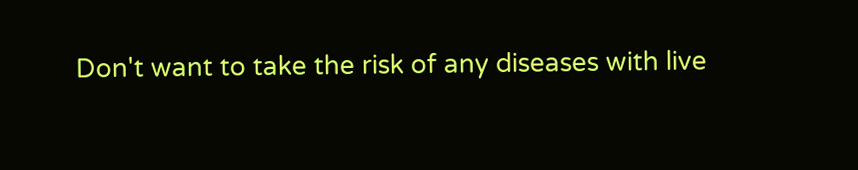Don't want to take the risk of any diseases with live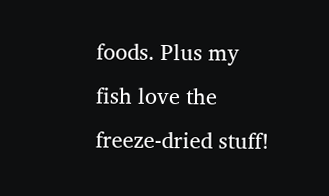foods. Plus my fish love the freeze-dried stuff!